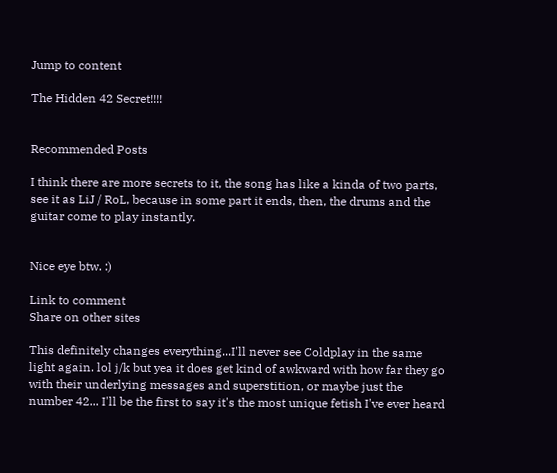Jump to content

The Hidden 42 Secret!!!!


Recommended Posts

I think there are more secrets to it, the song has like a kinda of two parts, see it as LiJ / RoL, because in some part it ends, then, the drums and the guitar come to play instantly.


Nice eye btw. :)

Link to comment
Share on other sites

This definitely changes everything...I'll never see Coldplay in the same light again. lol j/k but yea it does get kind of awkward with how far they go with their underlying messages and superstition, or maybe just the number 42... I'll be the first to say it's the most unique fetish I've ever heard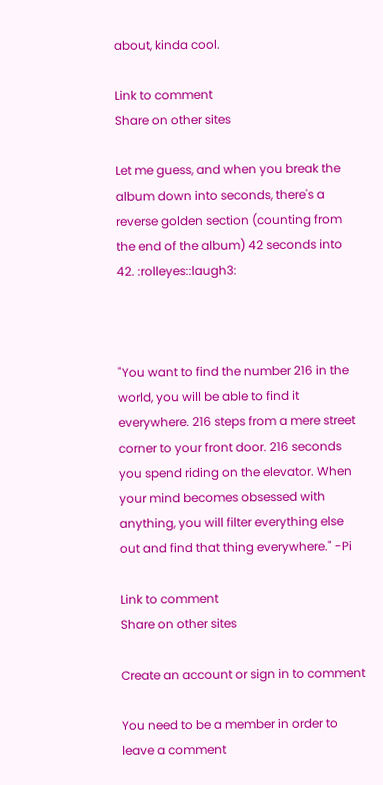about, kinda cool.

Link to comment
Share on other sites

Let me guess, and when you break the album down into seconds, there's a reverse golden section (counting from the end of the album) 42 seconds into 42. :rolleyes::laugh3:



"You want to find the number 216 in the world, you will be able to find it everywhere. 216 steps from a mere street corner to your front door. 216 seconds you spend riding on the elevator. When your mind becomes obsessed with anything, you will filter everything else out and find that thing everywhere." -Pi

Link to comment
Share on other sites

Create an account or sign in to comment

You need to be a member in order to leave a comment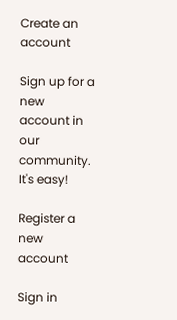Create an account

Sign up for a new account in our community. It's easy!

Register a new account

Sign in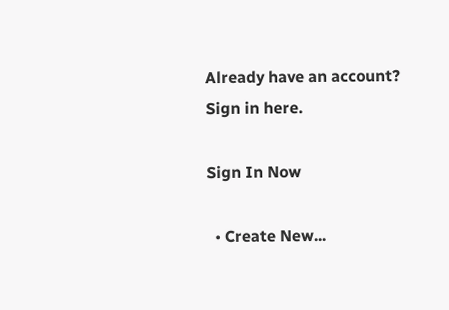Already have an account? Sign in here.

Sign In Now

  • Create New...